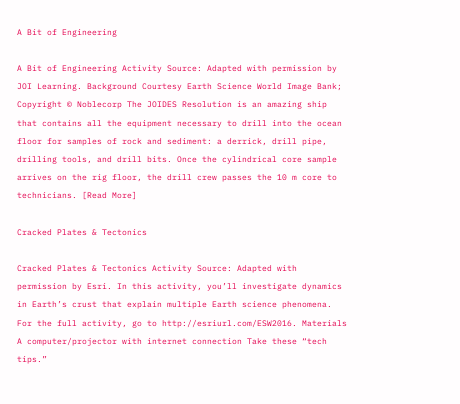A Bit of Engineering

A Bit of Engineering Activity Source: Adapted with permission by JOI Learning. Background Courtesy Earth Science World Image Bank; Copyright © Noblecorp The JOIDES Resolution is an amazing ship that contains all the equipment necessary to drill into the ocean floor for samples of rock and sediment: a derrick, drill pipe, drilling tools, and drill bits. Once the cylindrical core sample arrives on the rig floor, the drill crew passes the 10 m core to technicians. [Read More]

Cracked Plates & Tectonics

Cracked Plates & Tectonics Activity Source: Adapted with permission by Esri. In this activity, you’ll investigate dynamics in Earth’s crust that explain multiple Earth science phenomena. For the full activity, go to http://esriurl.com/ESW2016. Materials A computer/projector with internet connection Take these “tech tips.”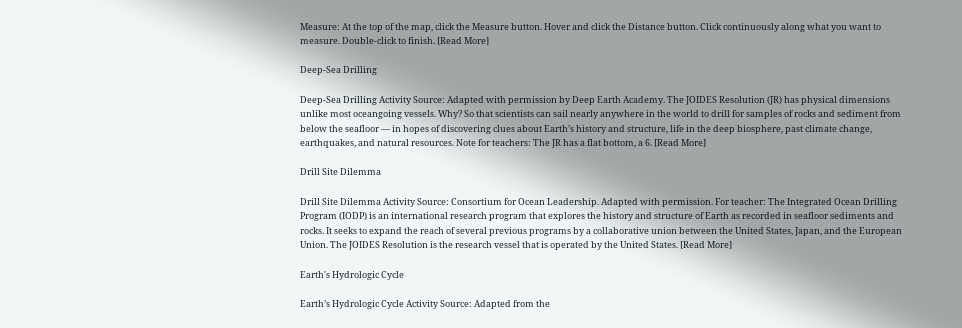Measure: At the top of the map, click the Measure button. Hover and click the Distance button. Click continuously along what you want to measure. Double-click to finish. [Read More]

Deep-Sea Drilling

Deep-Sea Drilling Activity Source: Adapted with permission by Deep Earth Academy. The JOIDES Resolution (JR) has physical dimensions unlike most oceangoing vessels. Why? So that scientists can sail nearly anywhere in the world to drill for samples of rocks and sediment from below the seafloor — in hopes of discovering clues about Earth’s history and structure, life in the deep biosphere, past climate change, earthquakes, and natural resources. Note for teachers: The JR has a flat bottom, a 6. [Read More]

Drill Site Dilemma

Drill Site Dilemma Activity Source: Consortium for Ocean Leadership. Adapted with permission. For teacher: The Integrated Ocean Drilling Program (IODP) is an international research program that explores the history and structure of Earth as recorded in seafloor sediments and rocks. It seeks to expand the reach of several previous programs by a collaborative union between the United States, Japan, and the European Union. The JOIDES Resolution is the research vessel that is operated by the United States. [Read More]

Earth's Hydrologic Cycle

Earth’s Hydrologic Cycle Activity Source: Adapted from the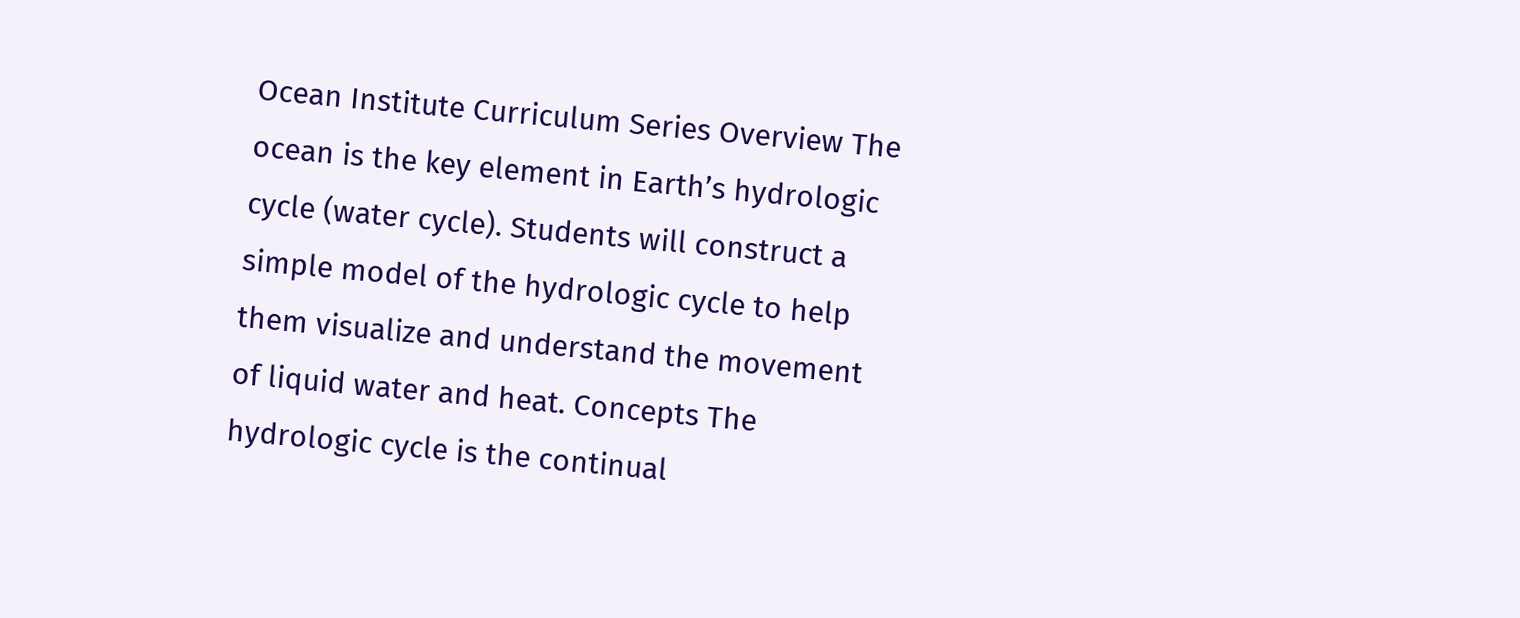Ocean Institute Curriculum Series Overview The ocean is the key element in Earth’s hydrologic cycle (water cycle). Students will construct a simple model of the hydrologic cycle to help them visualize and understand the movement of liquid water and heat. Concepts The hydrologic cycle is the continual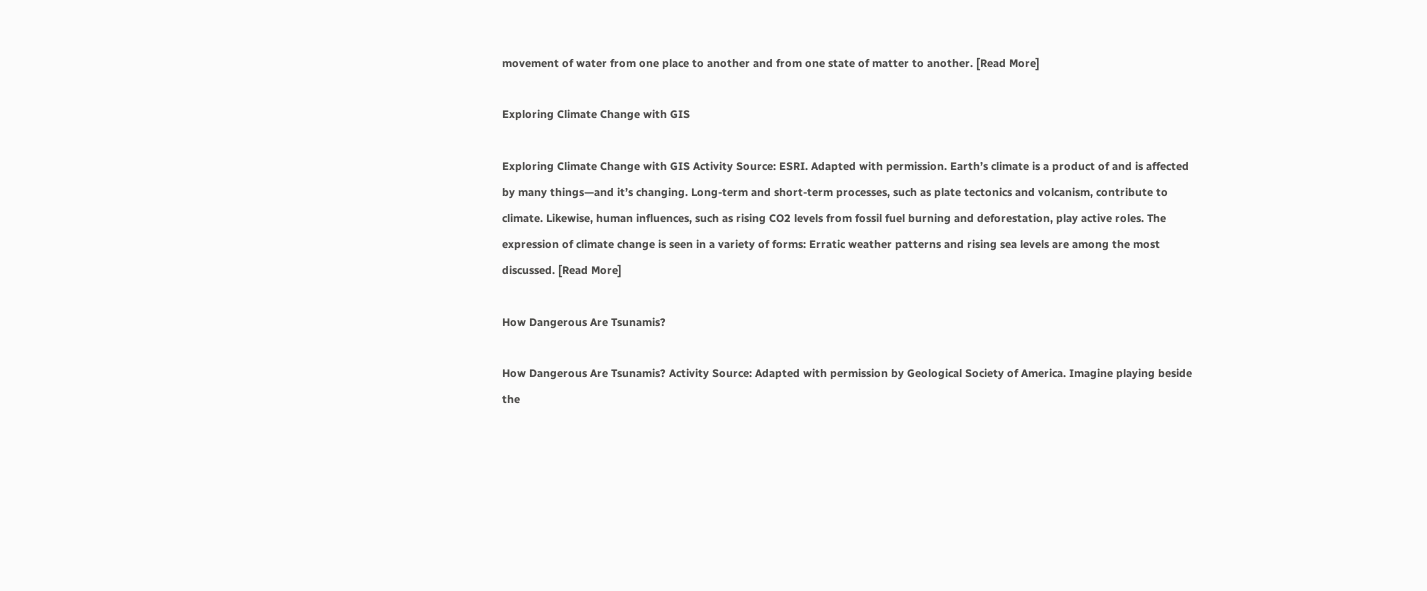movement of water from one place to another and from one state of matter to another. [Read More]

Exploring Climate Change with GIS

Exploring Climate Change with GIS Activity Source: ESRI. Adapted with permission. Earth’s climate is a product of and is affected by many things—and it’s changing. Long-term and short-term processes, such as plate tectonics and volcanism, contribute to climate. Likewise, human influences, such as rising CO2 levels from fossil fuel burning and deforestation, play active roles. The expression of climate change is seen in a variety of forms: Erratic weather patterns and rising sea levels are among the most discussed. [Read More]

How Dangerous Are Tsunamis?

How Dangerous Are Tsunamis? Activity Source: Adapted with permission by Geological Society of America. Imagine playing beside the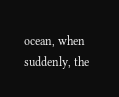ocean, when suddenly, the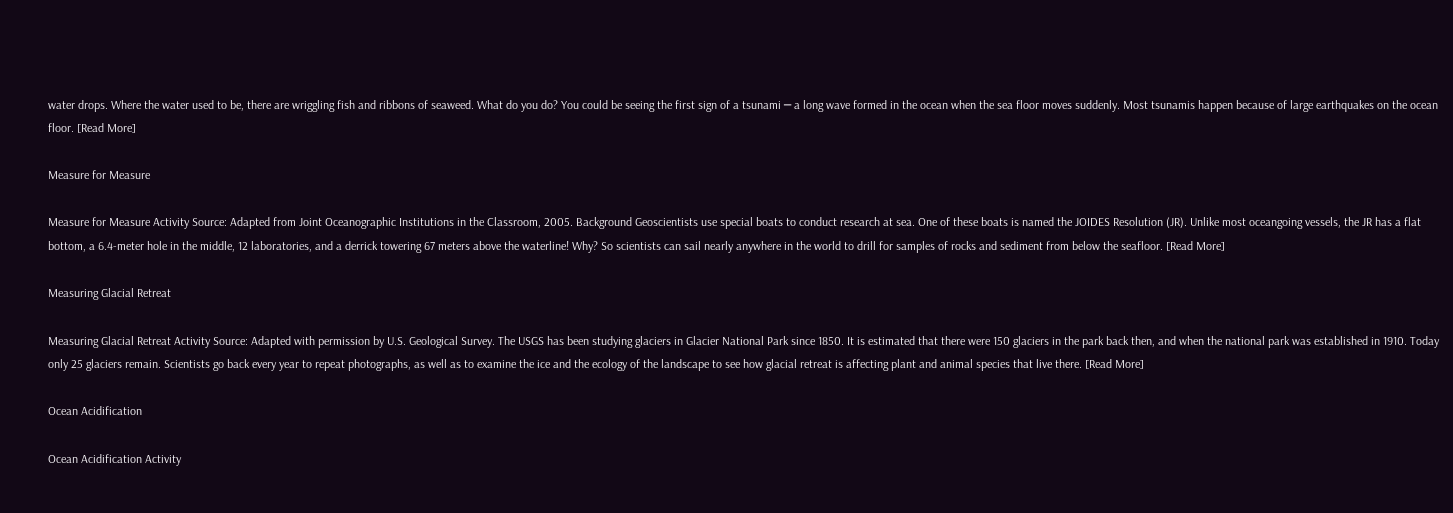water drops. Where the water used to be, there are wriggling fish and ribbons of seaweed. What do you do? You could be seeing the first sign of a tsunami ─ a long wave formed in the ocean when the sea floor moves suddenly. Most tsunamis happen because of large earthquakes on the ocean floor. [Read More]

Measure for Measure

Measure for Measure Activity Source: Adapted from Joint Oceanographic Institutions in the Classroom, 2005. Background Geoscientists use special boats to conduct research at sea. One of these boats is named the JOIDES Resolution (JR). Unlike most oceangoing vessels, the JR has a flat bottom, a 6.4-meter hole in the middle, 12 laboratories, and a derrick towering 67 meters above the waterline! Why? So scientists can sail nearly anywhere in the world to drill for samples of rocks and sediment from below the seafloor. [Read More]

Measuring Glacial Retreat

Measuring Glacial Retreat Activity Source: Adapted with permission by U.S. Geological Survey. The USGS has been studying glaciers in Glacier National Park since 1850. It is estimated that there were 150 glaciers in the park back then, and when the national park was established in 1910. Today only 25 glaciers remain. Scientists go back every year to repeat photographs, as well as to examine the ice and the ecology of the landscape to see how glacial retreat is affecting plant and animal species that live there. [Read More]

Ocean Acidification

Ocean Acidification Activity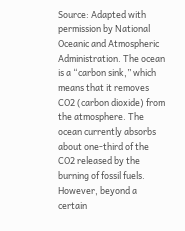Source: Adapted with permission by National Oceanic and Atmospheric Administration. The ocean is a “carbon sink,” which means that it removes CO2 (carbon dioxide) from the atmosphere. The ocean currently absorbs about one-third of the CO2 released by the burning of fossil fuels. However, beyond a certain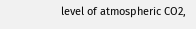level of atmospheric CO2,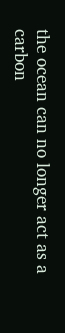the ocean can no longer act as a carbon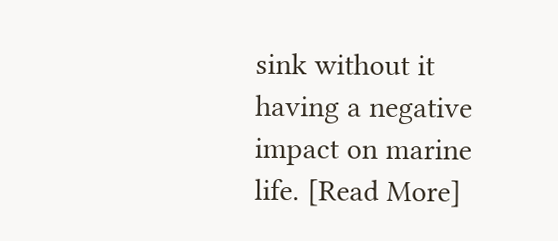sink without it having a negative impact on marine life. [Read More]